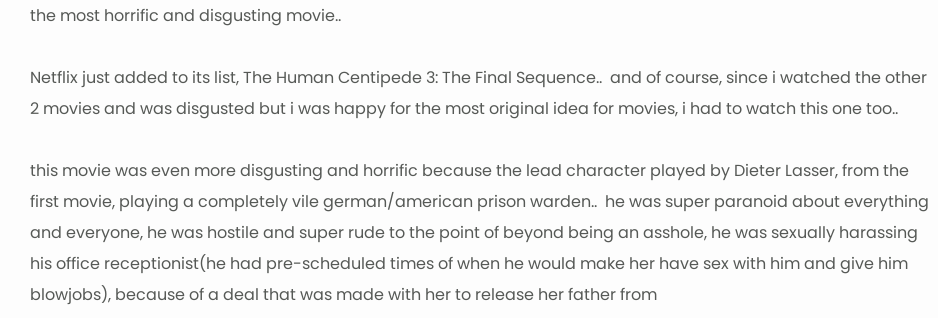the most horrific and disgusting movie..

Netflix just added to its list, The Human Centipede 3: The Final Sequence..  and of course, since i watched the other 2 movies and was disgusted but i was happy for the most original idea for movies, i had to watch this one too..

this movie was even more disgusting and horrific because the lead character played by Dieter Lasser, from the first movie, playing a completely vile german/american prison warden..  he was super paranoid about everything and everyone, he was hostile and super rude to the point of beyond being an asshole, he was sexually harassing his office receptionist(he had pre-scheduled times of when he would make her have sex with him and give him blowjobs), because of a deal that was made with her to release her father from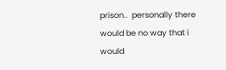prison..  personally there would be no way that i would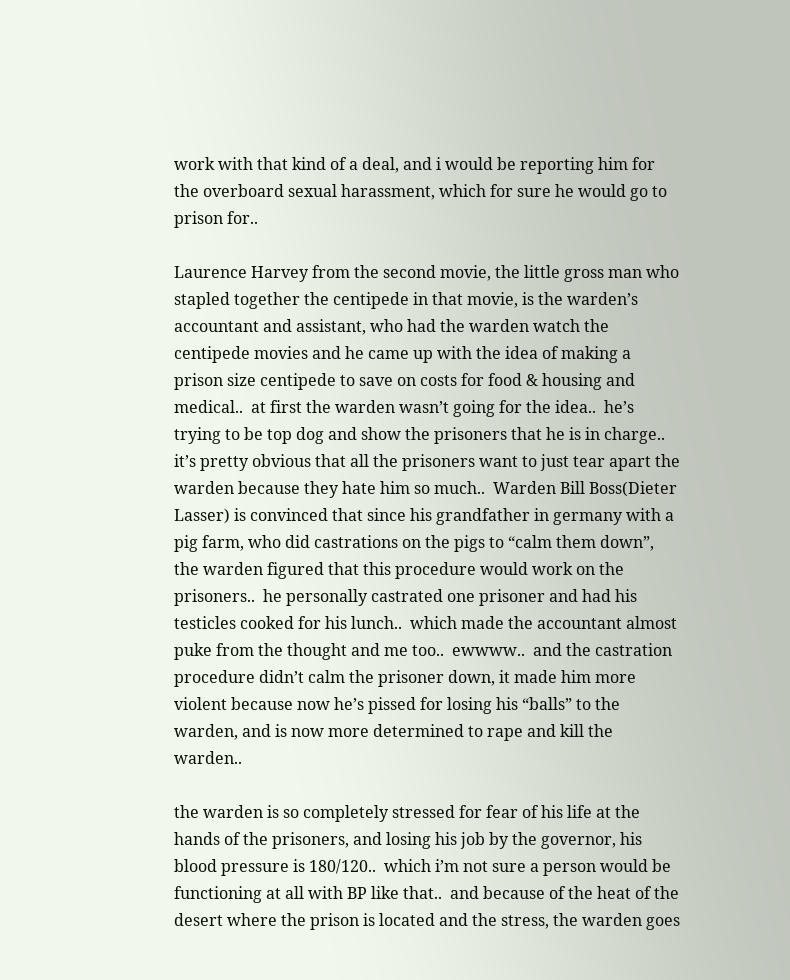work with that kind of a deal, and i would be reporting him for the overboard sexual harassment, which for sure he would go to prison for..

Laurence Harvey from the second movie, the little gross man who stapled together the centipede in that movie, is the warden’s accountant and assistant, who had the warden watch the centipede movies and he came up with the idea of making a prison size centipede to save on costs for food & housing and medical..  at first the warden wasn’t going for the idea..  he’s trying to be top dog and show the prisoners that he is in charge..  it’s pretty obvious that all the prisoners want to just tear apart the warden because they hate him so much..  Warden Bill Boss(Dieter Lasser) is convinced that since his grandfather in germany with a pig farm, who did castrations on the pigs to “calm them down”, the warden figured that this procedure would work on the prisoners..  he personally castrated one prisoner and had his testicles cooked for his lunch..  which made the accountant almost puke from the thought and me too..  ewwww..  and the castration procedure didn’t calm the prisoner down, it made him more violent because now he’s pissed for losing his “balls” to the warden, and is now more determined to rape and kill the warden..

the warden is so completely stressed for fear of his life at the hands of the prisoners, and losing his job by the governor, his blood pressure is 180/120..  which i’m not sure a person would be functioning at all with BP like that..  and because of the heat of the desert where the prison is located and the stress, the warden goes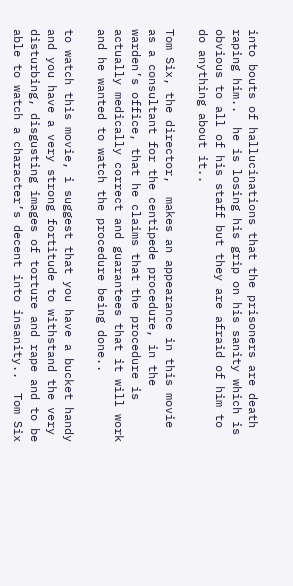into bouts of hallucinations that the prisoners are death raping him..  he is losing his grip on his sanity which is obvious to all of his staff but they are afraid of him to do anything about it..

Tom Six, the director,  makes an appearance in this movie as a consultant for the centipede procedure, in the warden’s office, that he claims that the procedure is actually medically correct and guarantees that it will work and he wanted to watch the procedure being done..

to watch this movie, i suggest that you have a bucket handy and you have a very strong fortitude to withstand the very disturbing, disgusting images of torture and rape and to be able to watch a character’s decent into insanity..  Tom Six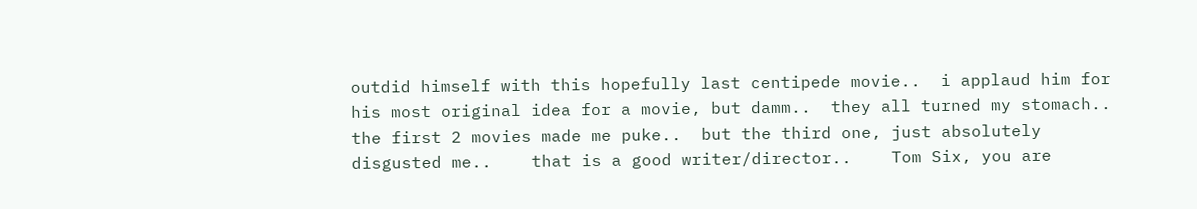outdid himself with this hopefully last centipede movie..  i applaud him for his most original idea for a movie, but damm..  they all turned my stomach..  the first 2 movies made me puke..  but the third one, just absolutely disgusted me..    that is a good writer/director..    Tom Six, you are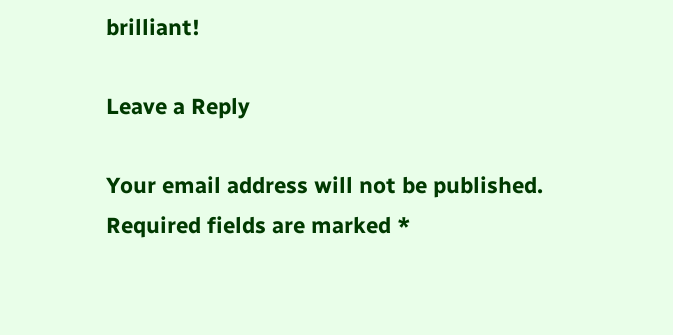brilliant!

Leave a Reply

Your email address will not be published. Required fields are marked *